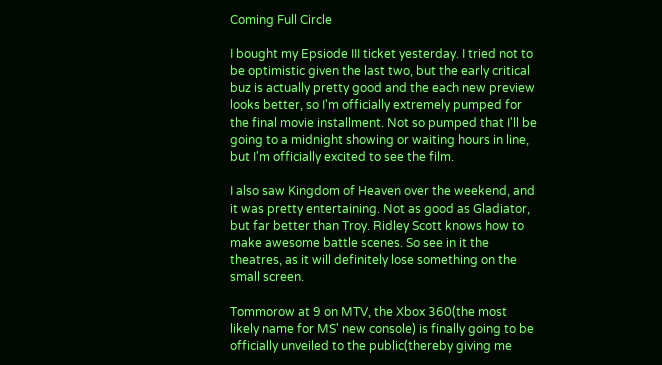Coming Full Circle

I bought my Epsiode III ticket yesterday. I tried not to be optimistic given the last two, but the early critical buz is actually pretty good and the each new preview looks better, so I'm officially extremely pumped for the final movie installment. Not so pumped that I'll be going to a midnight showing or waiting hours in line, but I'm officially excited to see the film.

I also saw Kingdom of Heaven over the weekend, and it was pretty entertaining. Not as good as Gladiator, but far better than Troy. Ridley Scott knows how to make awesome battle scenes. So see in it the theatres, as it will definitely lose something on the small screen.

Tommorow at 9 on MTV, the Xbox 360(the most likely name for MS' new console) is finally going to be officially unveiled to the public(thereby giving me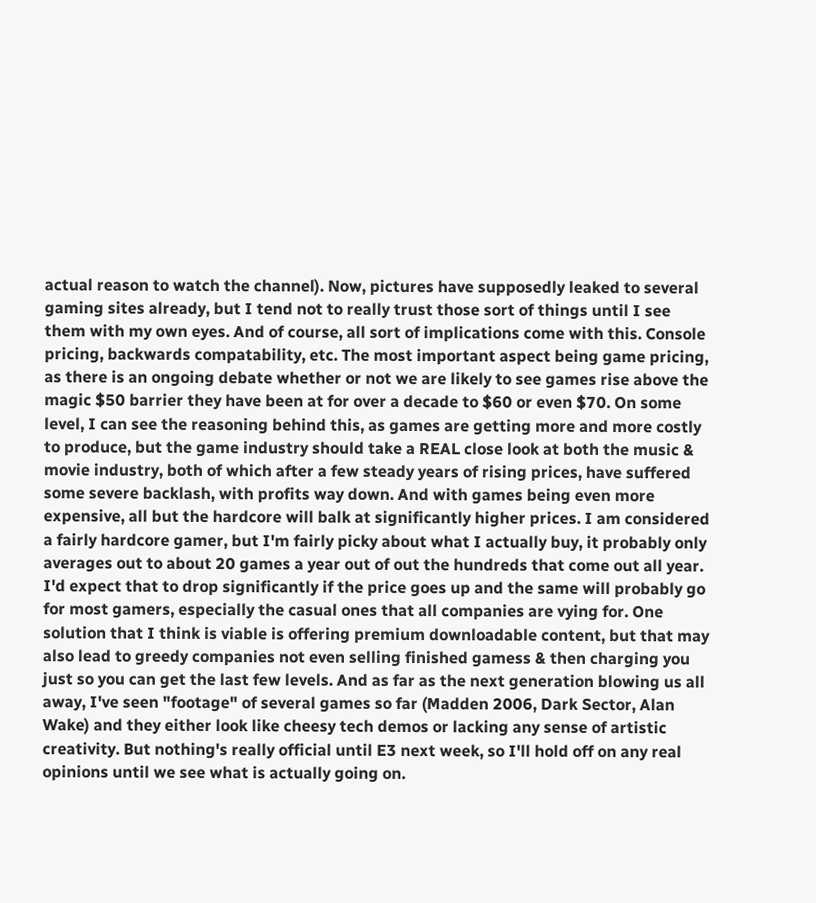actual reason to watch the channel). Now, pictures have supposedly leaked to several gaming sites already, but I tend not to really trust those sort of things until I see them with my own eyes. And of course, all sort of implications come with this. Console pricing, backwards compatability, etc. The most important aspect being game pricing, as there is an ongoing debate whether or not we are likely to see games rise above the magic $50 barrier they have been at for over a decade to $60 or even $70. On some level, I can see the reasoning behind this, as games are getting more and more costly to produce, but the game industry should take a REAL close look at both the music & movie industry, both of which after a few steady years of rising prices, have suffered some severe backlash, with profits way down. And with games being even more expensive, all but the hardcore will balk at significantly higher prices. I am considered a fairly hardcore gamer, but I'm fairly picky about what I actually buy, it probably only averages out to about 20 games a year out of out the hundreds that come out all year. I'd expect that to drop significantly if the price goes up and the same will probably go for most gamers, especially the casual ones that all companies are vying for. One solution that I think is viable is offering premium downloadable content, but that may also lead to greedy companies not even selling finished gamess & then charging you just so you can get the last few levels. And as far as the next generation blowing us all away, I've seen "footage" of several games so far (Madden 2006, Dark Sector, Alan Wake) and they either look like cheesy tech demos or lacking any sense of artistic creativity. But nothing's really official until E3 next week, so I'll hold off on any real opinions until we see what is actually going on.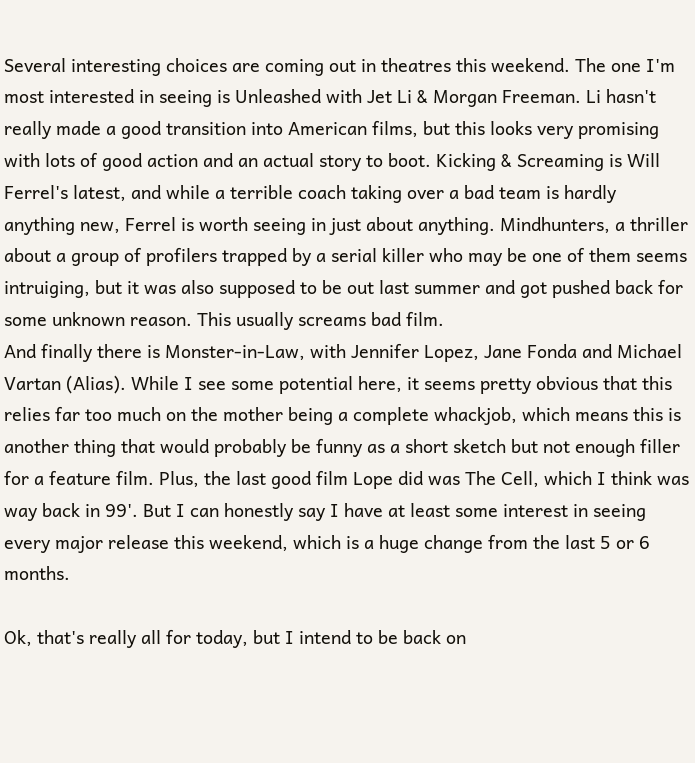Several interesting choices are coming out in theatres this weekend. The one I'm most interested in seeing is Unleashed with Jet Li & Morgan Freeman. Li hasn't really made a good transition into American films, but this looks very promising with lots of good action and an actual story to boot. Kicking & Screaming is Will Ferrel's latest, and while a terrible coach taking over a bad team is hardly anything new, Ferrel is worth seeing in just about anything. Mindhunters, a thriller about a group of profilers trapped by a serial killer who may be one of them seems intruiging, but it was also supposed to be out last summer and got pushed back for some unknown reason. This usually screams bad film.
And finally there is Monster-in-Law, with Jennifer Lopez, Jane Fonda and Michael Vartan (Alias). While I see some potential here, it seems pretty obvious that this relies far too much on the mother being a complete whackjob, which means this is another thing that would probably be funny as a short sketch but not enough filler for a feature film. Plus, the last good film Lope did was The Cell, which I think was way back in 99'. But I can honestly say I have at least some interest in seeing every major release this weekend, which is a huge change from the last 5 or 6 months.

Ok, that's really all for today, but I intend to be back on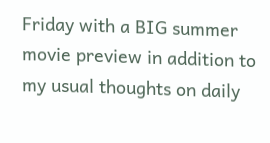Friday with a BIG summer movie preview in addition to my usual thoughts on daily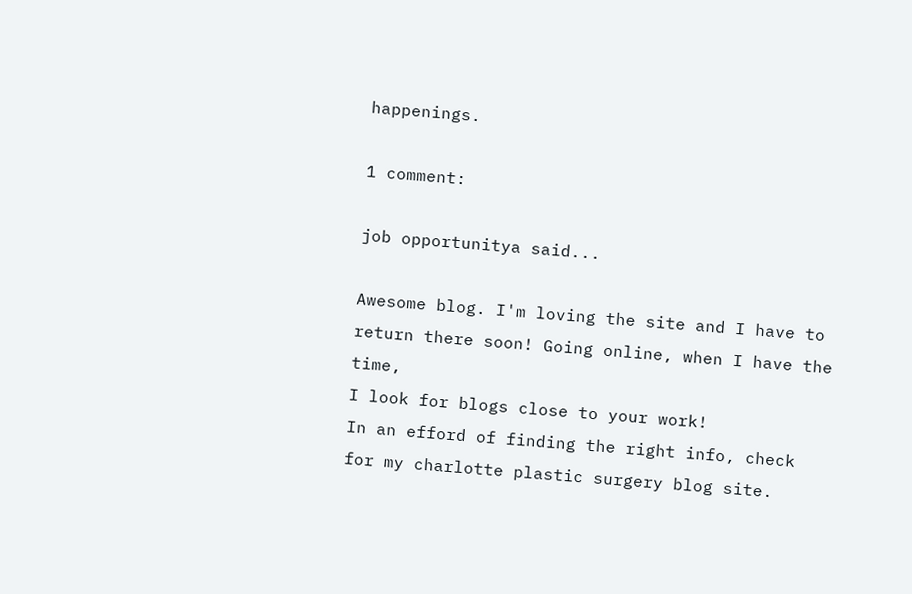happenings.

1 comment:

job opportunitya said...

Awesome blog. I'm loving the site and I have to
return there soon! Going online, when I have the time,
I look for blogs close to your work!
In an efford of finding the right info, check for my charlotte plastic surgery blog site.